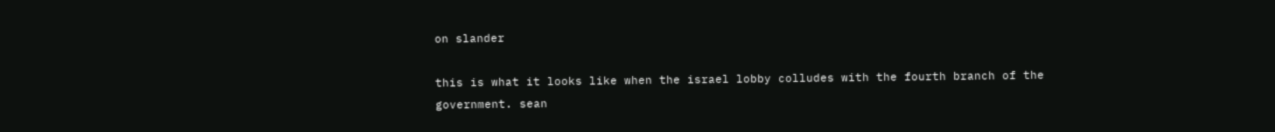on slander

this is what it looks like when the israel lobby colludes with the fourth branch of the government. sean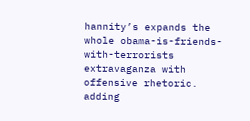hannity’s expands the whole obama-is-friends-with-terrorists extravaganza with offensive rhetoric. adding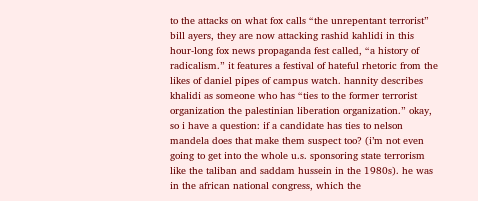to the attacks on what fox calls “the unrepentant terrorist” bill ayers, they are now attacking rashid kahlidi in this hour-long fox news propaganda fest called, “a history of radicalism.” it features a festival of hateful rhetoric from the likes of daniel pipes of campus watch. hannity describes khalidi as someone who has “ties to the former terrorist organization the palestinian liberation organization.” okay, so i have a question: if a candidate has ties to nelson mandela does that make them suspect too? (i’m not even going to get into the whole u.s. sponsoring state terrorism like the taliban and saddam hussein in the 1980s). he was in the african national congress, which the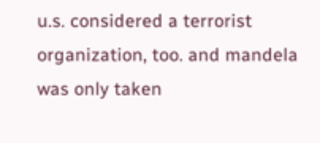u.s. considered a terrorist organization, too. and mandela was only taken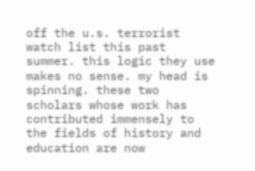off the u.s. terrorist watch list this past summer. this logic they use makes no sense. my head is spinning. these two scholars whose work has contributed immensely to the fields of history and education are now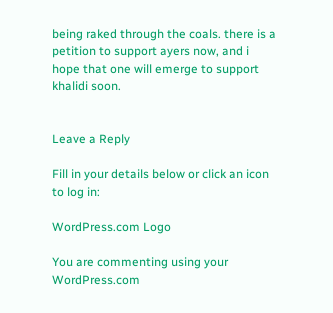being raked through the coals. there is a petition to support ayers now, and i hope that one will emerge to support khalidi soon.


Leave a Reply

Fill in your details below or click an icon to log in:

WordPress.com Logo

You are commenting using your WordPress.com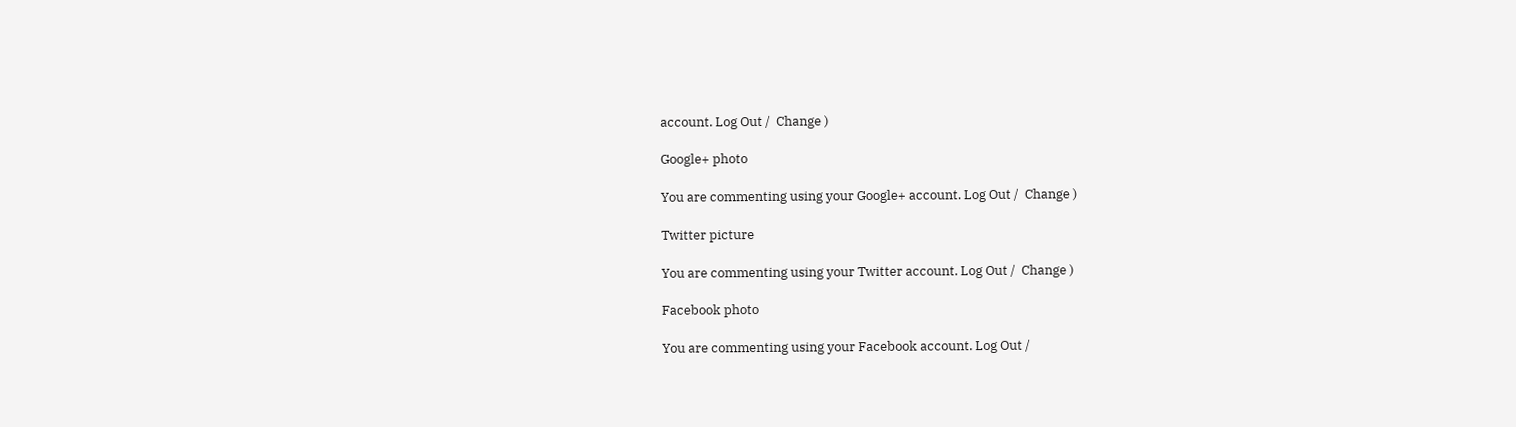account. Log Out /  Change )

Google+ photo

You are commenting using your Google+ account. Log Out /  Change )

Twitter picture

You are commenting using your Twitter account. Log Out /  Change )

Facebook photo

You are commenting using your Facebook account. Log Out /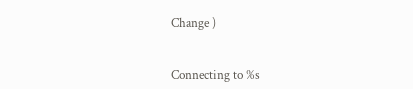Change )


Connecting to %s